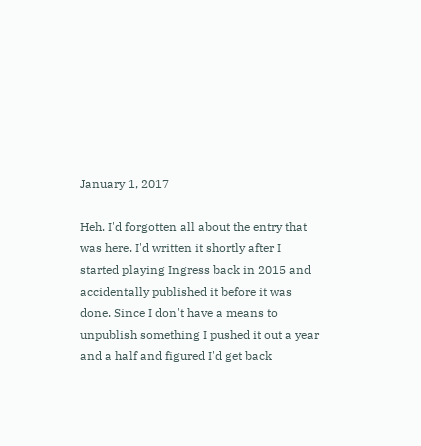January 1, 2017

Heh. I'd forgotten all about the entry that was here. I'd written it shortly after I started playing Ingress back in 2015 and accidentally published it before it was done. Since I don't have a means to unpublish something I pushed it out a year and a half and figured I'd get back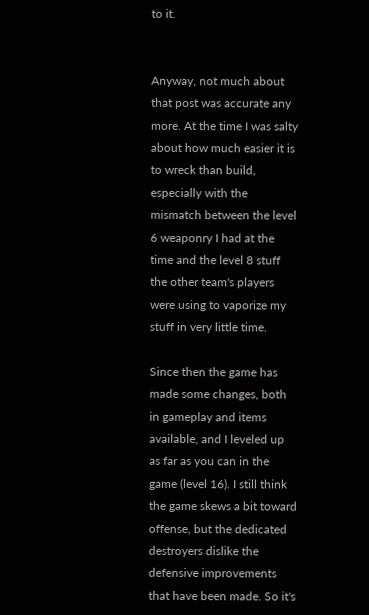to it.


Anyway, not much about that post was accurate any more. At the time I was salty about how much easier it is to wreck than build, especially with the mismatch between the level 6 weaponry I had at the time and the level 8 stuff the other team's players were using to vaporize my stuff in very little time.

Since then the game has made some changes, both in gameplay and items available, and I leveled up as far as you can in the game (level 16). I still think the game skews a bit toward offense, but the dedicated destroyers dislike the defensive improvements that have been made. So it's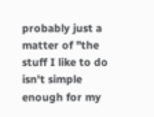probably just a matter of "the stuff I like to do isn't simple enough for my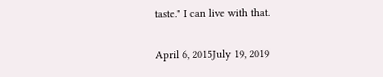taste." I can live with that.

April 6, 2015July 19, 2019